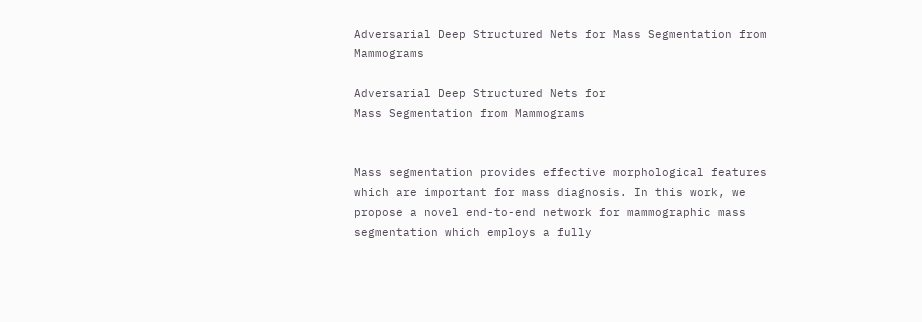Adversarial Deep Structured Nets for Mass Segmentation from Mammograms

Adversarial Deep Structured Nets for
Mass Segmentation from Mammograms


Mass segmentation provides effective morphological features which are important for mass diagnosis. In this work, we propose a novel end-to-end network for mammographic mass segmentation which employs a fully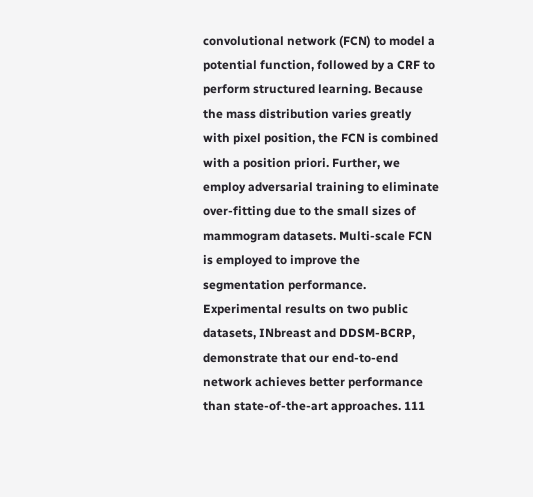convolutional network (FCN) to model a potential function, followed by a CRF to perform structured learning. Because the mass distribution varies greatly with pixel position, the FCN is combined with a position priori. Further, we employ adversarial training to eliminate over-fitting due to the small sizes of mammogram datasets. Multi-scale FCN is employed to improve the segmentation performance. Experimental results on two public datasets, INbreast and DDSM-BCRP, demonstrate that our end-to-end network achieves better performance than state-of-the-art approaches. 111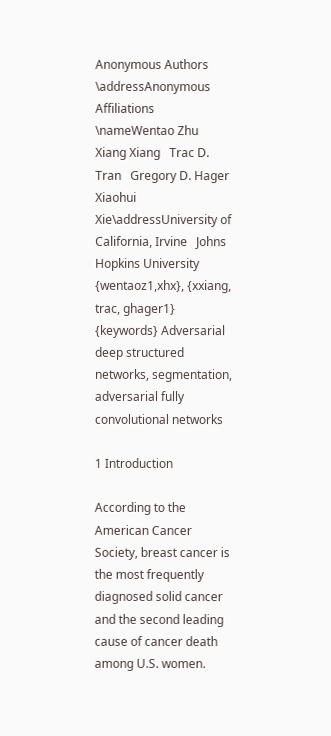Anonymous Authors \addressAnonymous Affiliations \nameWentao Zhu   Xiang Xiang   Trac D. Tran   Gregory D. Hager   Xiaohui Xie\addressUniversity of California, Irvine   Johns Hopkins University
{wentaoz1,xhx}, {xxiang, trac, ghager1} {keywords} Adversarial deep structured networks, segmentation, adversarial fully convolutional networks

1 Introduction

According to the American Cancer Society, breast cancer is the most frequently diagnosed solid cancer and the second leading cause of cancer death among U.S. women.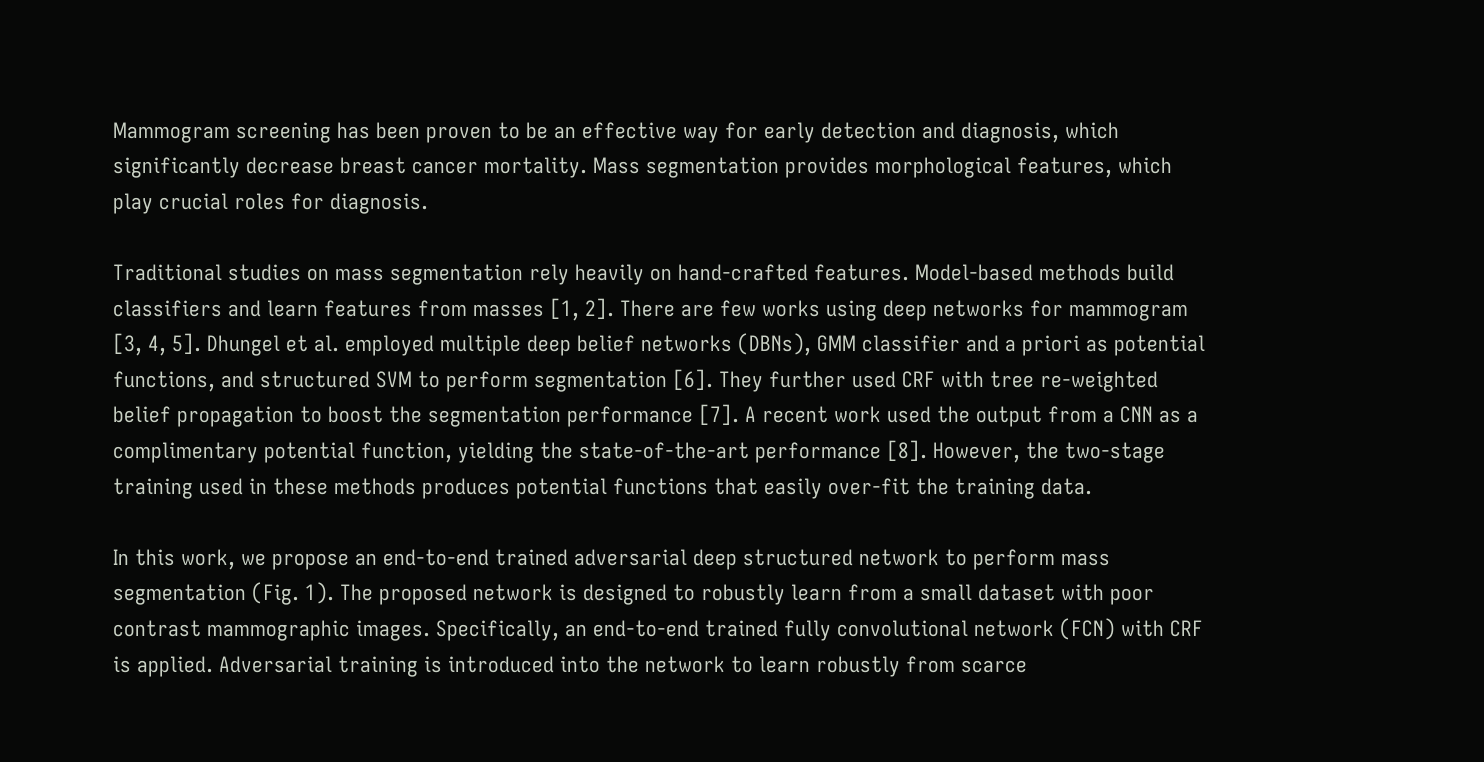Mammogram screening has been proven to be an effective way for early detection and diagnosis, which significantly decrease breast cancer mortality. Mass segmentation provides morphological features, which play crucial roles for diagnosis.

Traditional studies on mass segmentation rely heavily on hand-crafted features. Model-based methods build classifiers and learn features from masses [1, 2]. There are few works using deep networks for mammogram [3, 4, 5]. Dhungel et al. employed multiple deep belief networks (DBNs), GMM classifier and a priori as potential functions, and structured SVM to perform segmentation [6]. They further used CRF with tree re-weighted belief propagation to boost the segmentation performance [7]. A recent work used the output from a CNN as a complimentary potential function, yielding the state-of-the-art performance [8]. However, the two-stage training used in these methods produces potential functions that easily over-fit the training data.

In this work, we propose an end-to-end trained adversarial deep structured network to perform mass segmentation (Fig. 1). The proposed network is designed to robustly learn from a small dataset with poor contrast mammographic images. Specifically, an end-to-end trained fully convolutional network (FCN) with CRF is applied. Adversarial training is introduced into the network to learn robustly from scarce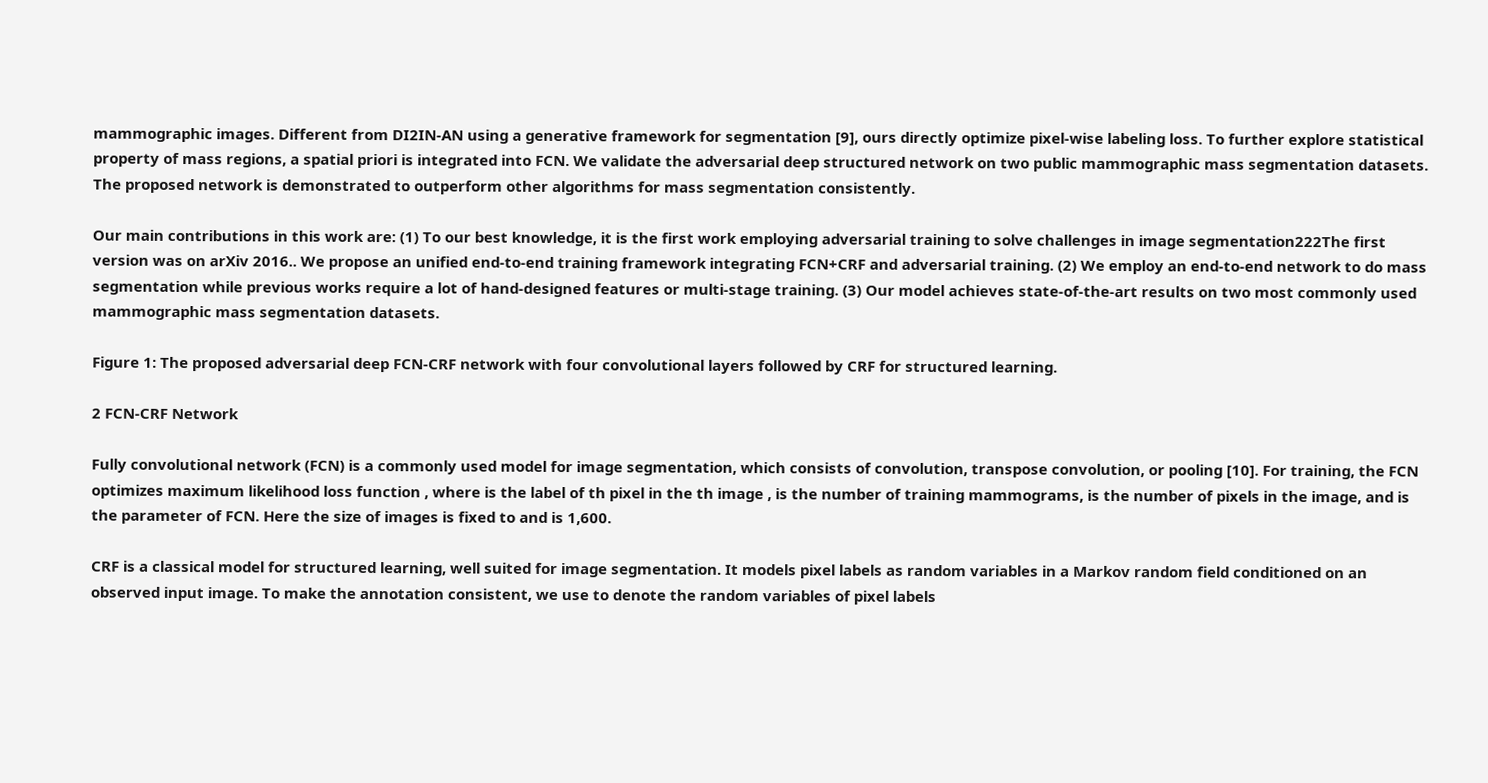mammographic images. Different from DI2IN-AN using a generative framework for segmentation [9], ours directly optimize pixel-wise labeling loss. To further explore statistical property of mass regions, a spatial priori is integrated into FCN. We validate the adversarial deep structured network on two public mammographic mass segmentation datasets. The proposed network is demonstrated to outperform other algorithms for mass segmentation consistently.

Our main contributions in this work are: (1) To our best knowledge, it is the first work employing adversarial training to solve challenges in image segmentation222The first version was on arXiv 2016.. We propose an unified end-to-end training framework integrating FCN+CRF and adversarial training. (2) We employ an end-to-end network to do mass segmentation while previous works require a lot of hand-designed features or multi-stage training. (3) Our model achieves state-of-the-art results on two most commonly used mammographic mass segmentation datasets.

Figure 1: The proposed adversarial deep FCN-CRF network with four convolutional layers followed by CRF for structured learning.

2 FCN-CRF Network

Fully convolutional network (FCN) is a commonly used model for image segmentation, which consists of convolution, transpose convolution, or pooling [10]. For training, the FCN optimizes maximum likelihood loss function , where is the label of th pixel in the th image , is the number of training mammograms, is the number of pixels in the image, and is the parameter of FCN. Here the size of images is fixed to and is 1,600.

CRF is a classical model for structured learning, well suited for image segmentation. It models pixel labels as random variables in a Markov random field conditioned on an observed input image. To make the annotation consistent, we use to denote the random variables of pixel labels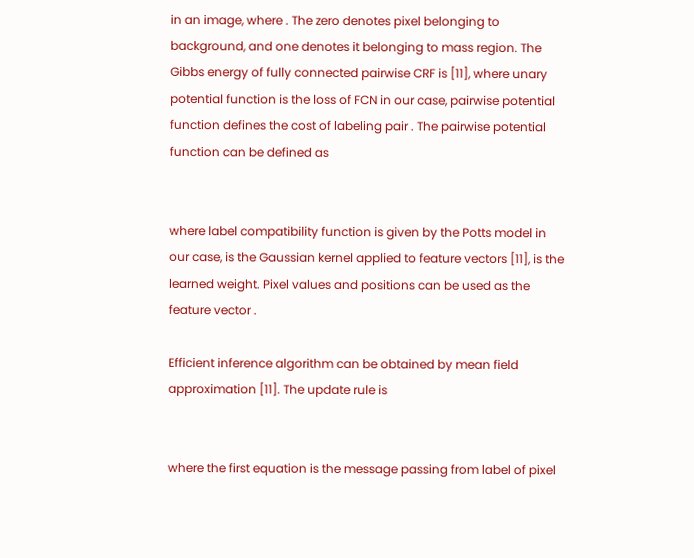in an image, where . The zero denotes pixel belonging to background, and one denotes it belonging to mass region. The Gibbs energy of fully connected pairwise CRF is [11], where unary potential function is the loss of FCN in our case, pairwise potential function defines the cost of labeling pair . The pairwise potential function can be defined as


where label compatibility function is given by the Potts model in our case, is the Gaussian kernel applied to feature vectors [11], is the learned weight. Pixel values and positions can be used as the feature vector .

Efficient inference algorithm can be obtained by mean field approximation [11]. The update rule is


where the first equation is the message passing from label of pixel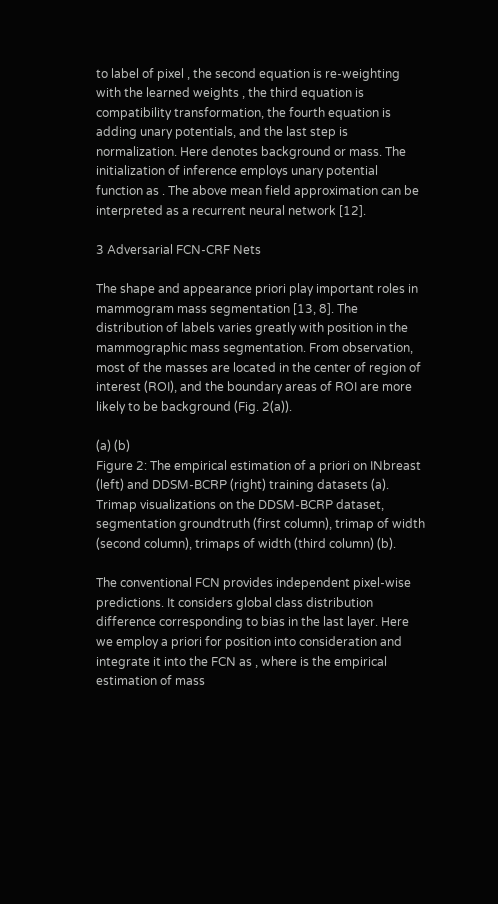to label of pixel , the second equation is re-weighting with the learned weights , the third equation is compatibility transformation, the fourth equation is adding unary potentials, and the last step is normalization. Here denotes background or mass. The initialization of inference employs unary potential function as . The above mean field approximation can be interpreted as a recurrent neural network [12].

3 Adversarial FCN-CRF Nets

The shape and appearance priori play important roles in mammogram mass segmentation [13, 8]. The distribution of labels varies greatly with position in the mammographic mass segmentation. From observation, most of the masses are located in the center of region of interest (ROI), and the boundary areas of ROI are more likely to be background (Fig. 2(a)).

(a) (b)
Figure 2: The empirical estimation of a priori on INbreast (left) and DDSM-BCRP (right) training datasets (a). Trimap visualizations on the DDSM-BCRP dataset, segmentation groundtruth (first column), trimap of width (second column), trimaps of width (third column) (b).

The conventional FCN provides independent pixel-wise predictions. It considers global class distribution difference corresponding to bias in the last layer. Here we employ a priori for position into consideration and integrate it into the FCN as , where is the empirical estimation of mass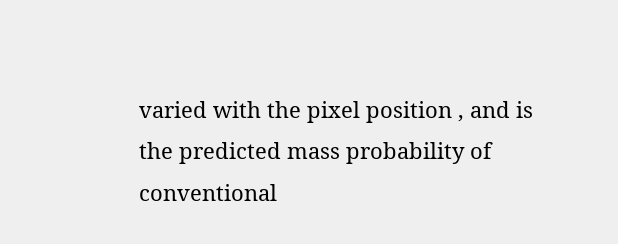varied with the pixel position , and is the predicted mass probability of conventional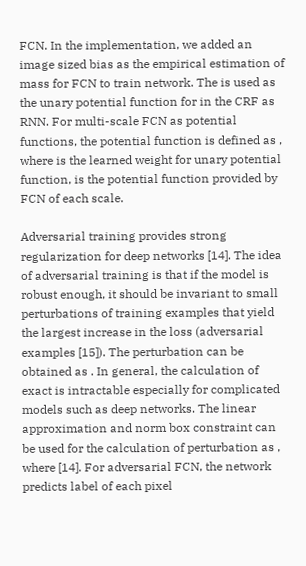FCN. In the implementation, we added an image sized bias as the empirical estimation of mass for FCN to train network. The is used as the unary potential function for in the CRF as RNN. For multi-scale FCN as potential functions, the potential function is defined as , where is the learned weight for unary potential function, is the potential function provided by FCN of each scale.

Adversarial training provides strong regularization for deep networks [14]. The idea of adversarial training is that if the model is robust enough, it should be invariant to small perturbations of training examples that yield the largest increase in the loss (adversarial examples [15]). The perturbation can be obtained as . In general, the calculation of exact is intractable especially for complicated models such as deep networks. The linear approximation and norm box constraint can be used for the calculation of perturbation as , where [14]. For adversarial FCN, the network predicts label of each pixel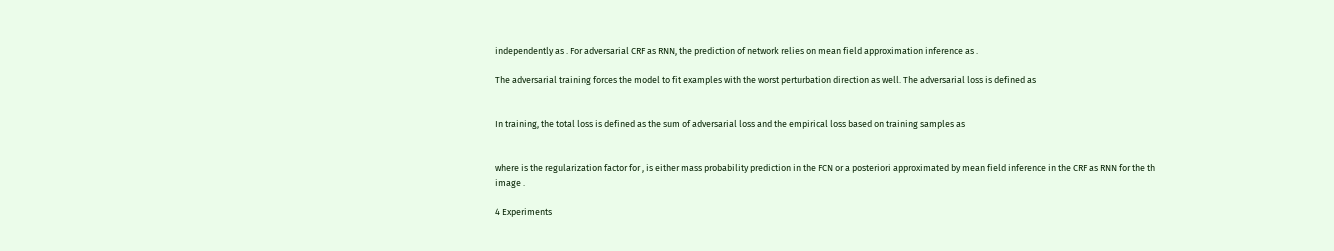independently as . For adversarial CRF as RNN, the prediction of network relies on mean field approximation inference as .

The adversarial training forces the model to fit examples with the worst perturbation direction as well. The adversarial loss is defined as


In training, the total loss is defined as the sum of adversarial loss and the empirical loss based on training samples as


where is the regularization factor for , is either mass probability prediction in the FCN or a posteriori approximated by mean field inference in the CRF as RNN for the th image .

4 Experiments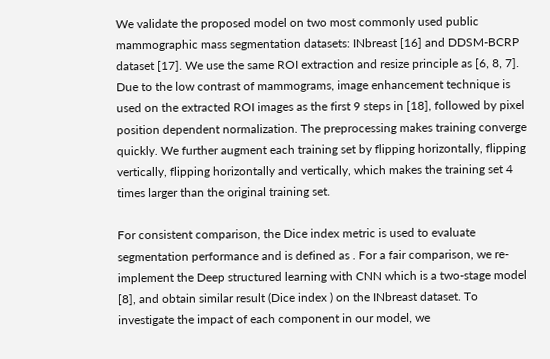We validate the proposed model on two most commonly used public mammographic mass segmentation datasets: INbreast [16] and DDSM-BCRP dataset [17]. We use the same ROI extraction and resize principle as [6, 8, 7]. Due to the low contrast of mammograms, image enhancement technique is used on the extracted ROI images as the first 9 steps in [18], followed by pixel position dependent normalization. The preprocessing makes training converge quickly. We further augment each training set by flipping horizontally, flipping vertically, flipping horizontally and vertically, which makes the training set 4 times larger than the original training set.

For consistent comparison, the Dice index metric is used to evaluate segmentation performance and is defined as . For a fair comparison, we re-implement the Deep structured learning with CNN which is a two-stage model [8], and obtain similar result (Dice index ) on the INbreast dataset. To investigate the impact of each component in our model, we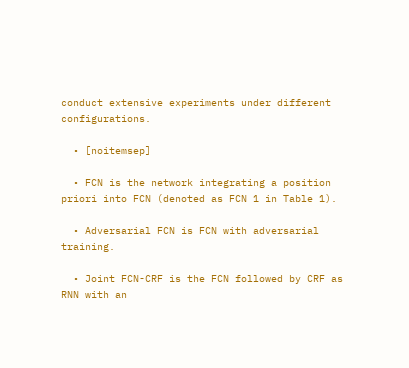conduct extensive experiments under different configurations.

  • [noitemsep]

  • FCN is the network integrating a position priori into FCN (denoted as FCN 1 in Table 1).

  • Adversarial FCN is FCN with adversarial training.

  • Joint FCN-CRF is the FCN followed by CRF as RNN with an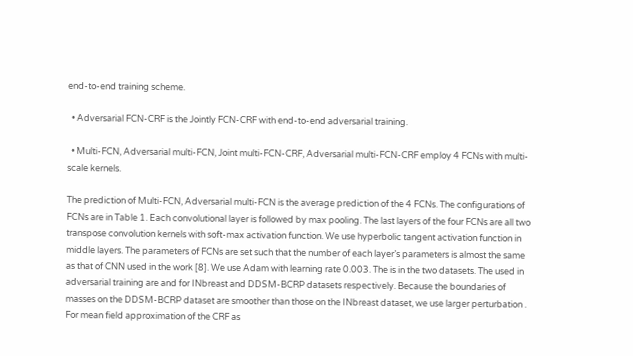end-to-end training scheme.

  • Adversarial FCN-CRF is the Jointly FCN-CRF with end-to-end adversarial training.

  • Multi-FCN, Adversarial multi-FCN, Joint multi-FCN-CRF, Adversarial multi-FCN-CRF employ 4 FCNs with multi-scale kernels.

The prediction of Multi-FCN, Adversarial multi-FCN is the average prediction of the 4 FCNs. The configurations of FCNs are in Table 1. Each convolutional layer is followed by max pooling. The last layers of the four FCNs are all two transpose convolution kernels with soft-max activation function. We use hyperbolic tangent activation function in middle layers. The parameters of FCNs are set such that the number of each layer’s parameters is almost the same as that of CNN used in the work [8]. We use Adam with learning rate 0.003. The is in the two datasets. The used in adversarial training are and for INbreast and DDSM-BCRP datasets respectively. Because the boundaries of masses on the DDSM-BCRP dataset are smoother than those on the INbreast dataset, we use larger perturbation . For mean field approximation of the CRF as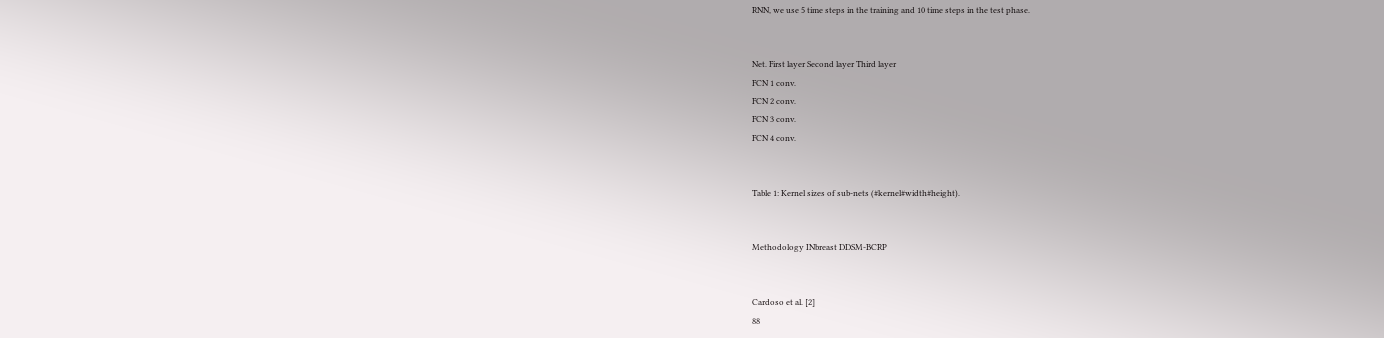RNN, we use 5 time steps in the training and 10 time steps in the test phase.


Net. First layer Second layer Third layer
FCN 1 conv.
FCN 2 conv.
FCN 3 conv.
FCN 4 conv.


Table 1: Kernel sizes of sub-nets (#kernel#width#height).


Methodology INbreast DDSM-BCRP


Cardoso et al. [2]
88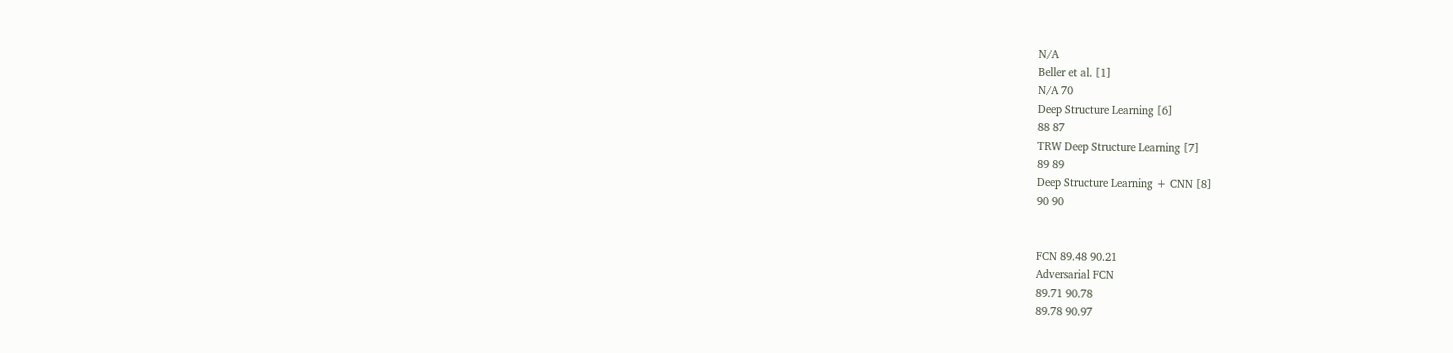N/A
Beller et al. [1]
N/A 70
Deep Structure Learning [6]
88 87
TRW Deep Structure Learning [7]
89 89
Deep Structure Learning + CNN [8]
90 90


FCN 89.48 90.21
Adversarial FCN
89.71 90.78
89.78 90.97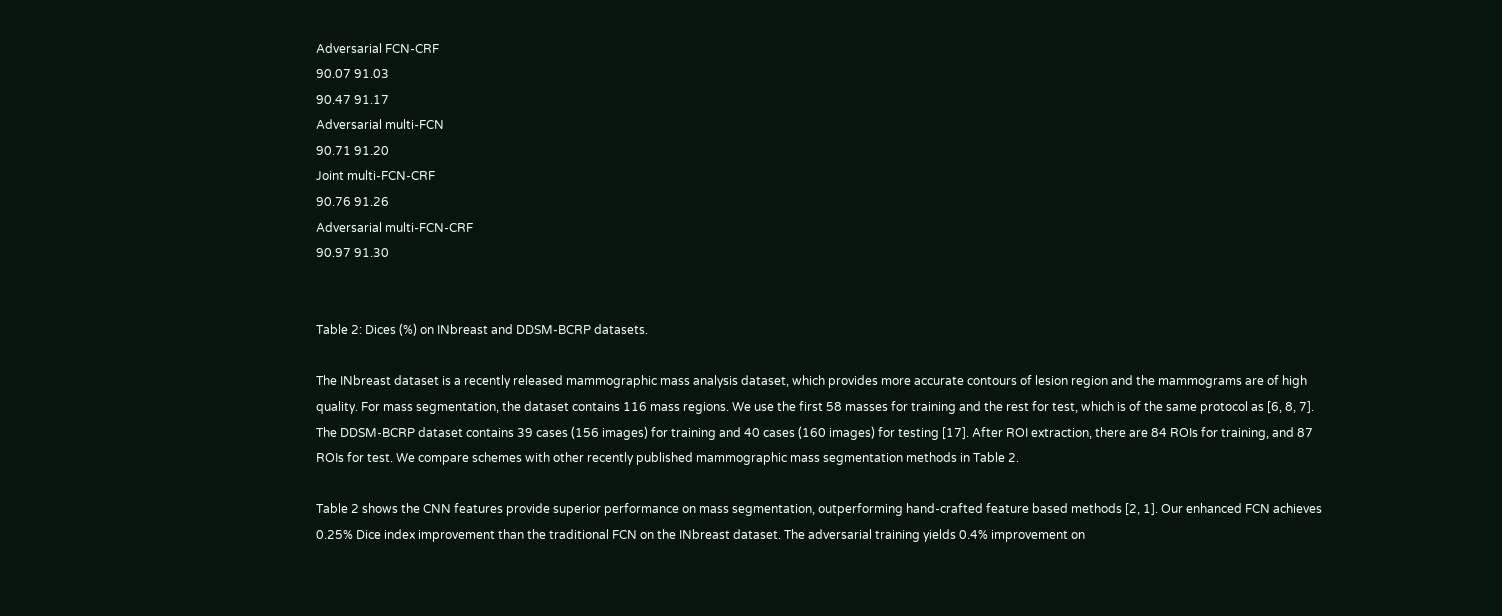Adversarial FCN-CRF
90.07 91.03
90.47 91.17
Adversarial multi-FCN
90.71 91.20
Joint multi-FCN-CRF
90.76 91.26
Adversarial multi-FCN-CRF
90.97 91.30


Table 2: Dices (%) on INbreast and DDSM-BCRP datasets.

The INbreast dataset is a recently released mammographic mass analysis dataset, which provides more accurate contours of lesion region and the mammograms are of high quality. For mass segmentation, the dataset contains 116 mass regions. We use the first 58 masses for training and the rest for test, which is of the same protocol as [6, 8, 7]. The DDSM-BCRP dataset contains 39 cases (156 images) for training and 40 cases (160 images) for testing [17]. After ROI extraction, there are 84 ROIs for training, and 87 ROIs for test. We compare schemes with other recently published mammographic mass segmentation methods in Table 2.

Table 2 shows the CNN features provide superior performance on mass segmentation, outperforming hand-crafted feature based methods [2, 1]. Our enhanced FCN achieves 0.25% Dice index improvement than the traditional FCN on the INbreast dataset. The adversarial training yields 0.4% improvement on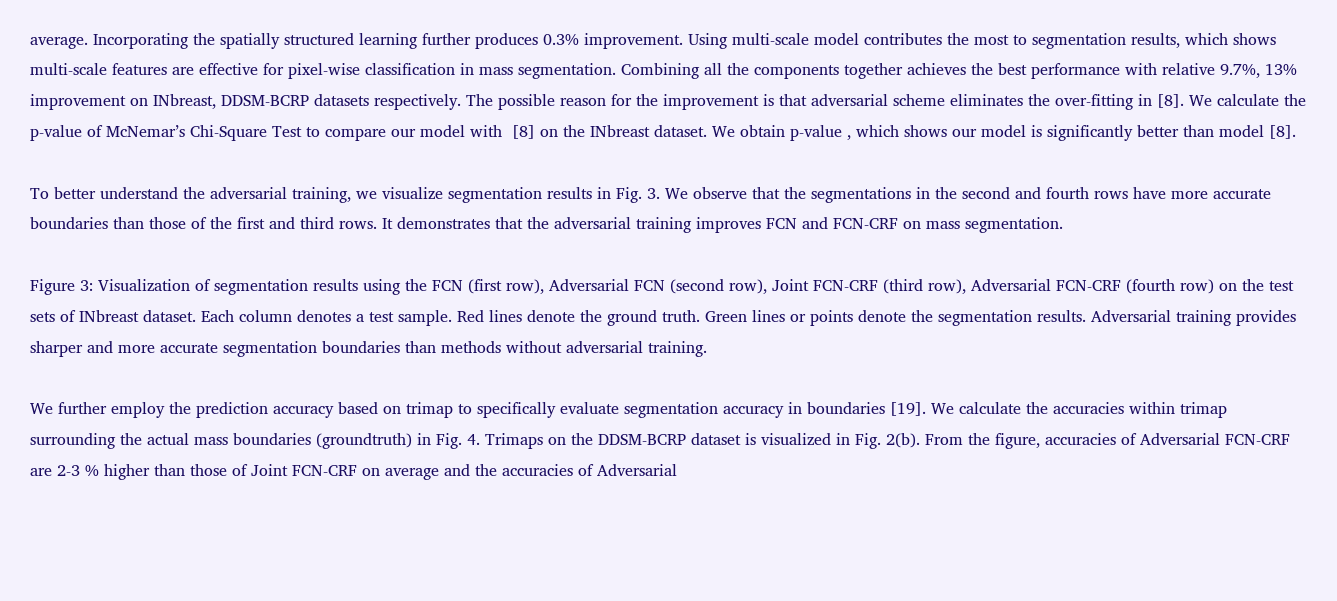average. Incorporating the spatially structured learning further produces 0.3% improvement. Using multi-scale model contributes the most to segmentation results, which shows multi-scale features are effective for pixel-wise classification in mass segmentation. Combining all the components together achieves the best performance with relative 9.7%, 13% improvement on INbreast, DDSM-BCRP datasets respectively. The possible reason for the improvement is that adversarial scheme eliminates the over-fitting in [8]. We calculate the p-value of McNemar’s Chi-Square Test to compare our model with  [8] on the INbreast dataset. We obtain p-value , which shows our model is significantly better than model [8].

To better understand the adversarial training, we visualize segmentation results in Fig. 3. We observe that the segmentations in the second and fourth rows have more accurate boundaries than those of the first and third rows. It demonstrates that the adversarial training improves FCN and FCN-CRF on mass segmentation.

Figure 3: Visualization of segmentation results using the FCN (first row), Adversarial FCN (second row), Joint FCN-CRF (third row), Adversarial FCN-CRF (fourth row) on the test sets of INbreast dataset. Each column denotes a test sample. Red lines denote the ground truth. Green lines or points denote the segmentation results. Adversarial training provides sharper and more accurate segmentation boundaries than methods without adversarial training.

We further employ the prediction accuracy based on trimap to specifically evaluate segmentation accuracy in boundaries [19]. We calculate the accuracies within trimap surrounding the actual mass boundaries (groundtruth) in Fig. 4. Trimaps on the DDSM-BCRP dataset is visualized in Fig. 2(b). From the figure, accuracies of Adversarial FCN-CRF are 2-3 % higher than those of Joint FCN-CRF on average and the accuracies of Adversarial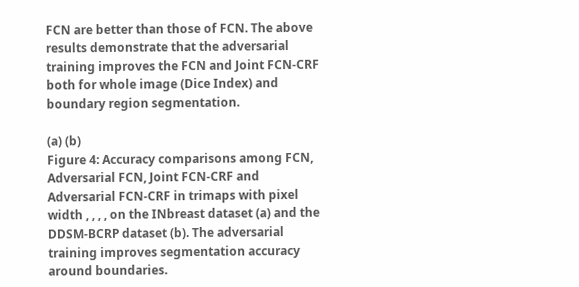FCN are better than those of FCN. The above results demonstrate that the adversarial training improves the FCN and Joint FCN-CRF both for whole image (Dice Index) and boundary region segmentation.

(a) (b)
Figure 4: Accuracy comparisons among FCN, Adversarial FCN, Joint FCN-CRF and Adversarial FCN-CRF in trimaps with pixel width , , , , on the INbreast dataset (a) and the DDSM-BCRP dataset (b). The adversarial training improves segmentation accuracy around boundaries.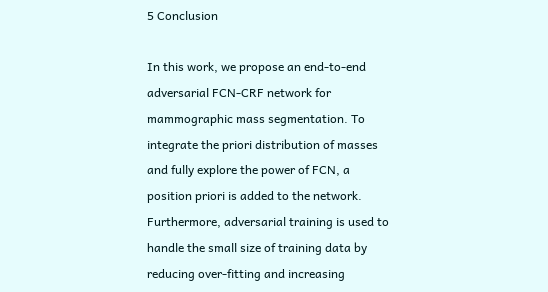5 Conclusion

In this work, we propose an end-to-end adversarial FCN-CRF network for mammographic mass segmentation. To integrate the priori distribution of masses and fully explore the power of FCN, a position priori is added to the network. Furthermore, adversarial training is used to handle the small size of training data by reducing over-fitting and increasing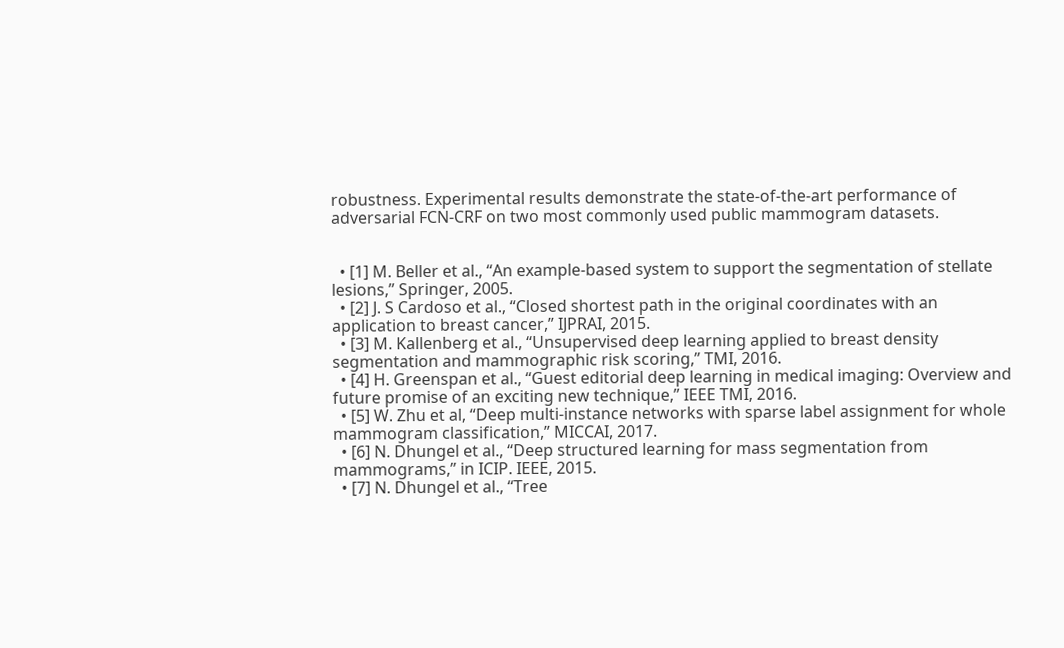robustness. Experimental results demonstrate the state-of-the-art performance of adversarial FCN-CRF on two most commonly used public mammogram datasets.


  • [1] M. Beller et al., “An example-based system to support the segmentation of stellate lesions,” Springer, 2005.
  • [2] J. S Cardoso et al., “Closed shortest path in the original coordinates with an application to breast cancer,” IJPRAI, 2015.
  • [3] M. Kallenberg et al., “Unsupervised deep learning applied to breast density segmentation and mammographic risk scoring,” TMI, 2016.
  • [4] H. Greenspan et al., “Guest editorial deep learning in medical imaging: Overview and future promise of an exciting new technique,” IEEE TMI, 2016.
  • [5] W. Zhu et al, “Deep multi-instance networks with sparse label assignment for whole mammogram classification,” MICCAI, 2017.
  • [6] N. Dhungel et al., “Deep structured learning for mass segmentation from mammograms,” in ICIP. IEEE, 2015.
  • [7] N. Dhungel et al., “Tree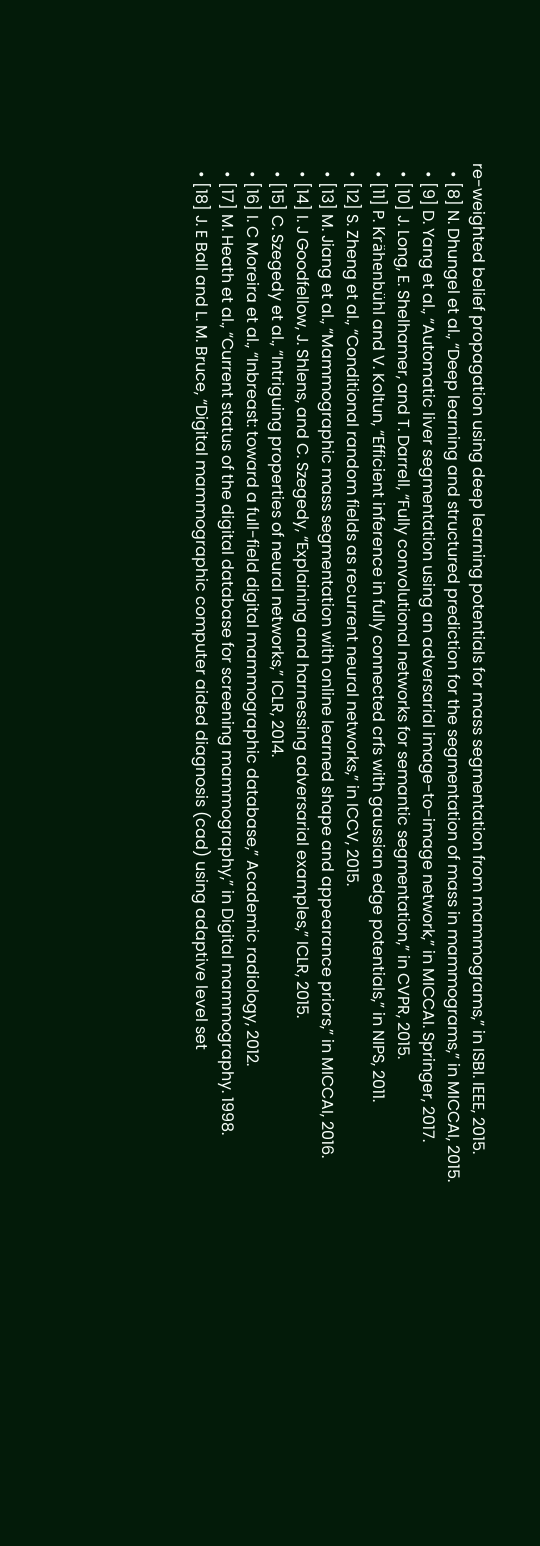re-weighted belief propagation using deep learning potentials for mass segmentation from mammograms,” in ISBI. IEEE, 2015.
  • [8] N. Dhungel et al., “Deep learning and structured prediction for the segmentation of mass in mammograms,” in MICCAI, 2015.
  • [9] D. Yang et al., “Automatic liver segmentation using an adversarial image-to-image network,” in MICCAI. Springer, 2017.
  • [10] J. Long, E. Shelhamer, and T. Darrell, “Fully convolutional networks for semantic segmentation,” in CVPR, 2015.
  • [11] P. Krähenbühl and V. Koltun, “Efficient inference in fully connected crfs with gaussian edge potentials,” in NIPS, 2011.
  • [12] S. Zheng et al., “Conditional random fields as recurrent neural networks,” in ICCV, 2015.
  • [13] M. Jiang et al., “Mammographic mass segmentation with online learned shape and appearance priors,” in MICCAI, 2016.
  • [14] I. J Goodfellow, J. Shlens, and C. Szegedy, “Explaining and harnessing adversarial examples,” ICLR, 2015.
  • [15] C. Szegedy et al., “Intriguing properties of neural networks,” ICLR, 2014.
  • [16] I. C Moreira et al., “Inbreast: toward a full-field digital mammographic database,” Academic radiology, 2012.
  • [17] M. Heath et al., “Current status of the digital database for screening mammography,” in Digital mammography. 1998.
  • [18] J. E Ball and L. M. Bruce, “Digital mammographic computer aided diagnosis (cad) using adaptive level set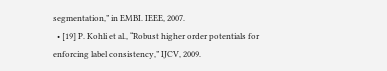segmentation,” in EMBI. IEEE, 2007.
  • [19] P. Kohli et al., “Robust higher order potentials for enforcing label consistency,” IJCV, 2009.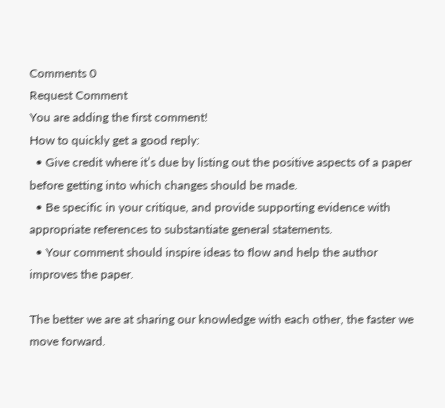Comments 0
Request Comment
You are adding the first comment!
How to quickly get a good reply:
  • Give credit where it’s due by listing out the positive aspects of a paper before getting into which changes should be made.
  • Be specific in your critique, and provide supporting evidence with appropriate references to substantiate general statements.
  • Your comment should inspire ideas to flow and help the author improves the paper.

The better we are at sharing our knowledge with each other, the faster we move forward.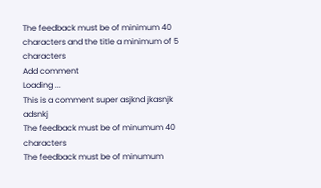The feedback must be of minimum 40 characters and the title a minimum of 5 characters
Add comment
Loading ...
This is a comment super asjknd jkasnjk adsnkj
The feedback must be of minumum 40 characters
The feedback must be of minumum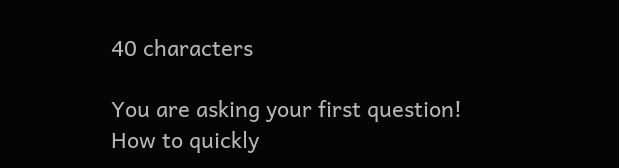40 characters

You are asking your first question!
How to quickly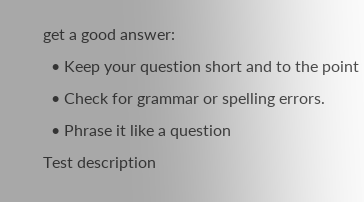get a good answer:
  • Keep your question short and to the point
  • Check for grammar or spelling errors.
  • Phrase it like a question
Test description